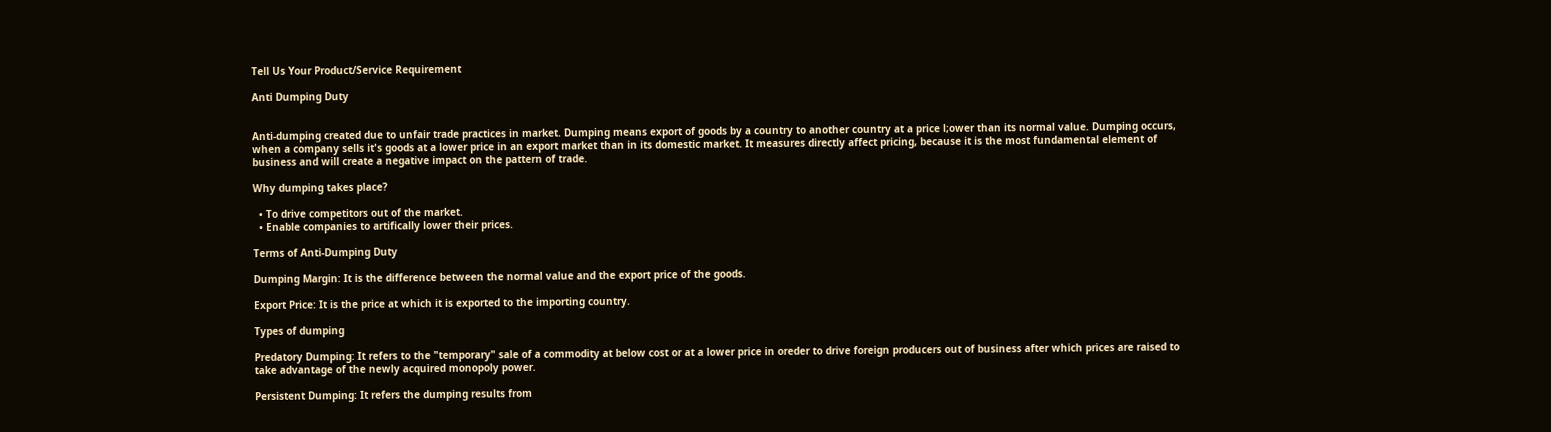Tell Us Your Product/Service Requirement

Anti Dumping Duty


Anti-dumping created due to unfair trade practices in market. Dumping means export of goods by a country to another country at a price l;ower than its normal value. Dumping occurs, when a company sells it's goods at a lower price in an export market than in its domestic market. It measures directly affect pricing, because it is the most fundamental element of business and will create a negative impact on the pattern of trade.

Why dumping takes place?

  • To drive competitors out of the market.
  • Enable companies to artifically lower their prices.

Terms of Anti-Dumping Duty

Dumping Margin: It is the difference between the normal value and the export price of the goods.

Export Price: It is the price at which it is exported to the importing country.

Types of dumping

Predatory Dumping: It refers to the "temporary" sale of a commodity at below cost or at a lower price in oreder to drive foreign producers out of business after which prices are raised to take advantage of the newly acquired monopoly power.

Persistent Dumping: It refers the dumping results from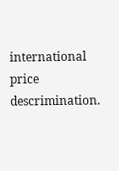international price descrimination.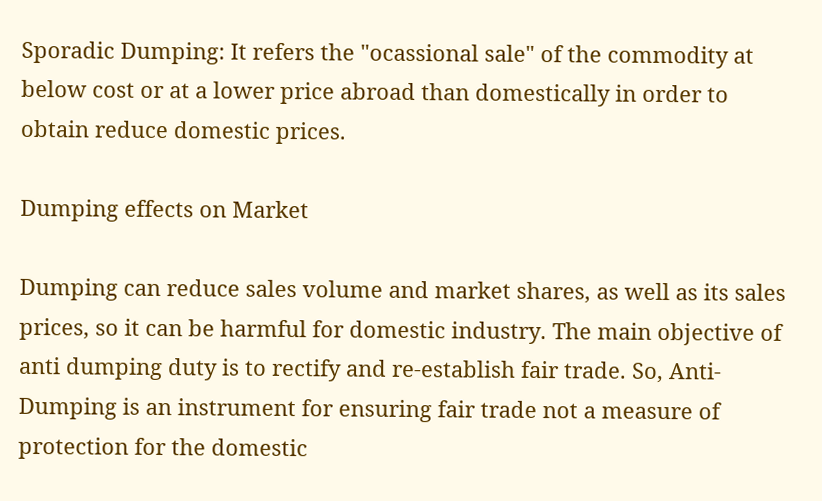Sporadic Dumping: It refers the "ocassional sale" of the commodity at below cost or at a lower price abroad than domestically in order to obtain reduce domestic prices.

Dumping effects on Market

Dumping can reduce sales volume and market shares, as well as its sales prices, so it can be harmful for domestic industry. The main objective of anti dumping duty is to rectify and re-establish fair trade. So, Anti-Dumping is an instrument for ensuring fair trade not a measure of protection for the domestic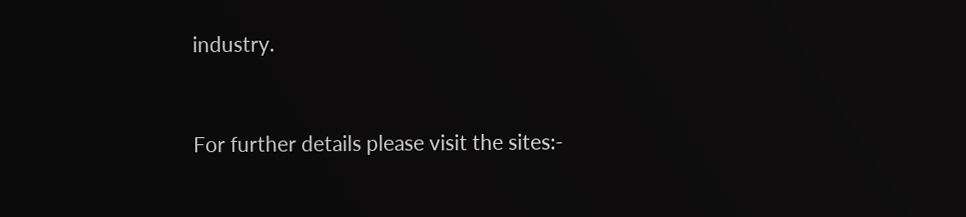industry.


For further details please visit the sites:-